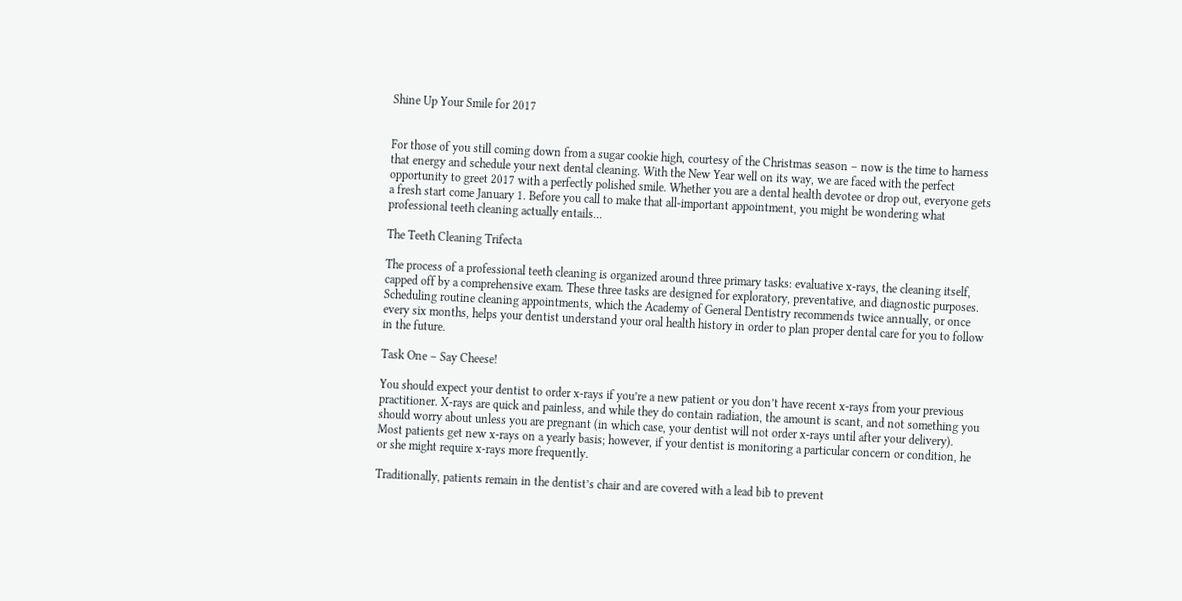Shine Up Your Smile for 2017


For those of you still coming down from a sugar cookie high, courtesy of the Christmas season – now is the time to harness that energy and schedule your next dental cleaning. With the New Year well on its way, we are faced with the perfect opportunity to greet 2017 with a perfectly polished smile. Whether you are a dental health devotee or drop out, everyone gets a fresh start come January 1. Before you call to make that all-important appointment, you might be wondering what professional teeth cleaning actually entails…

The Teeth Cleaning Trifecta

The process of a professional teeth cleaning is organized around three primary tasks: evaluative x-rays, the cleaning itself, capped off by a comprehensive exam. These three tasks are designed for exploratory, preventative, and diagnostic purposes. Scheduling routine cleaning appointments, which the Academy of General Dentistry recommends twice annually, or once every six months, helps your dentist understand your oral health history in order to plan proper dental care for you to follow in the future.

Task One – Say Cheese!

You should expect your dentist to order x-rays if you’re a new patient or you don’t have recent x-rays from your previous practitioner. X-rays are quick and painless, and while they do contain radiation, the amount is scant, and not something you should worry about unless you are pregnant (in which case, your dentist will not order x-rays until after your delivery). Most patients get new x-rays on a yearly basis; however, if your dentist is monitoring a particular concern or condition, he or she might require x-rays more frequently.

Traditionally, patients remain in the dentist’s chair and are covered with a lead bib to prevent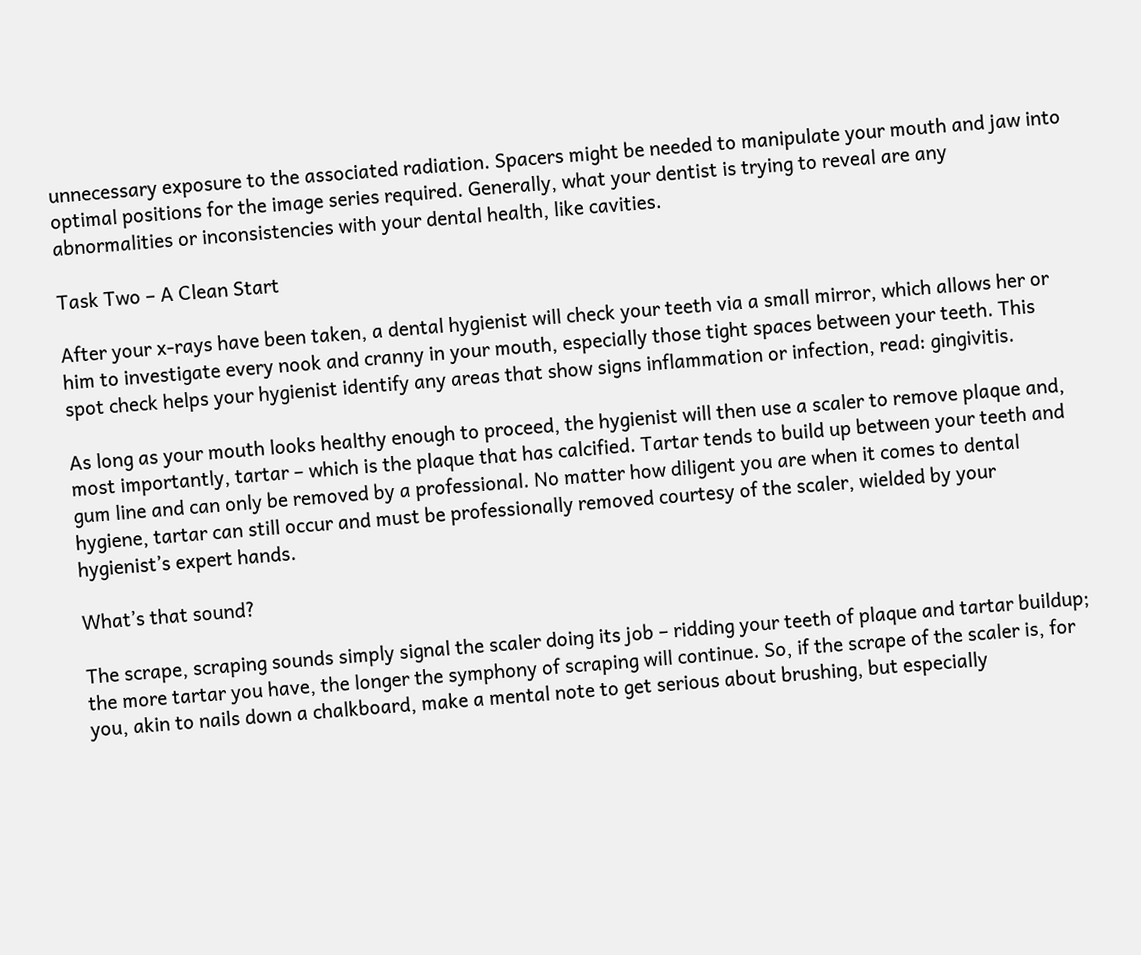unnecessary exposure to the associated radiation. Spacers might be needed to manipulate your mouth and jaw into optimal positions for the image series required. Generally, what your dentist is trying to reveal are any abnormalities or inconsistencies with your dental health, like cavities.

Task Two – A Clean Start

After your x-rays have been taken, a dental hygienist will check your teeth via a small mirror, which allows her or him to investigate every nook and cranny in your mouth, especially those tight spaces between your teeth. This spot check helps your hygienist identify any areas that show signs inflammation or infection, read: gingivitis.

As long as your mouth looks healthy enough to proceed, the hygienist will then use a scaler to remove plaque and, most importantly, tartar – which is the plaque that has calcified. Tartar tends to build up between your teeth and gum line and can only be removed by a professional. No matter how diligent you are when it comes to dental hygiene, tartar can still occur and must be professionally removed courtesy of the scaler, wielded by your hygienist’s expert hands.

What’s that sound?

The scrape, scraping sounds simply signal the scaler doing its job – ridding your teeth of plaque and tartar buildup; the more tartar you have, the longer the symphony of scraping will continue. So, if the scrape of the scaler is, for you, akin to nails down a chalkboard, make a mental note to get serious about brushing, but especially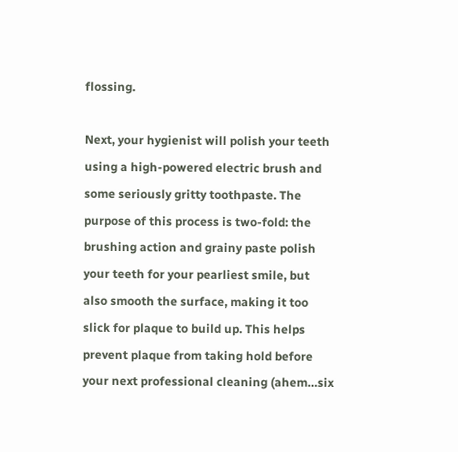flossing.

Next, your hygienist will polish your teeth using a high-powered electric brush and some seriously gritty toothpaste. The purpose of this process is two-fold: the brushing action and grainy paste polish your teeth for your pearliest smile, but also smooth the surface, making it too slick for plaque to build up. This helps prevent plaque from taking hold before your next professional cleaning (ahem…six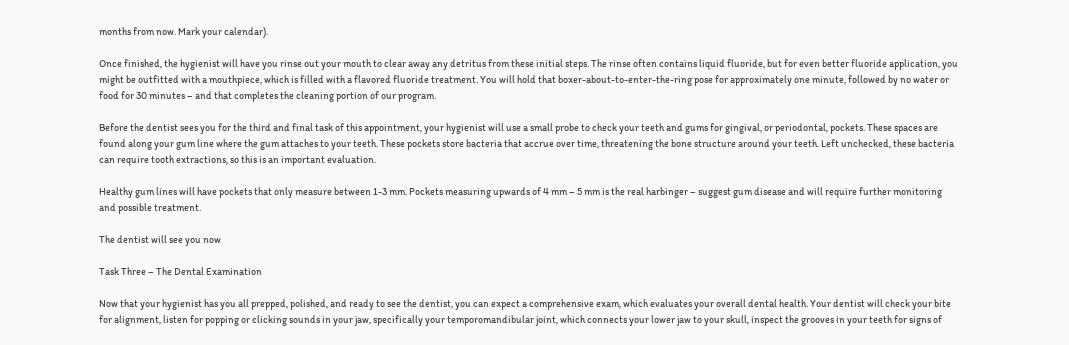months from now. Mark your calendar).

Once finished, the hygienist will have you rinse out your mouth to clear away any detritus from these initial steps. The rinse often contains liquid fluoride, but for even better fluoride application, you might be outfitted with a mouthpiece, which is filled with a flavored fluoride treatment. You will hold that boxer-about-to-enter-the-ring pose for approximately one minute, followed by no water or food for 30 minutes – and that completes the cleaning portion of our program.

Before the dentist sees you for the third and final task of this appointment, your hygienist will use a small probe to check your teeth and gums for gingival, or periodontal, pockets. These spaces are found along your gum line where the gum attaches to your teeth. These pockets store bacteria that accrue over time, threatening the bone structure around your teeth. Left unchecked, these bacteria can require tooth extractions, so this is an important evaluation.

Healthy gum lines will have pockets that only measure between 1-3 mm. Pockets measuring upwards of 4 mm – 5 mm is the real harbinger – suggest gum disease and will require further monitoring and possible treatment.

The dentist will see you now

Task Three – The Dental Examination

Now that your hygienist has you all prepped, polished, and ready to see the dentist, you can expect a comprehensive exam, which evaluates your overall dental health. Your dentist will check your bite for alignment, listen for popping or clicking sounds in your jaw, specifically your temporomandibular joint, which connects your lower jaw to your skull, inspect the grooves in your teeth for signs of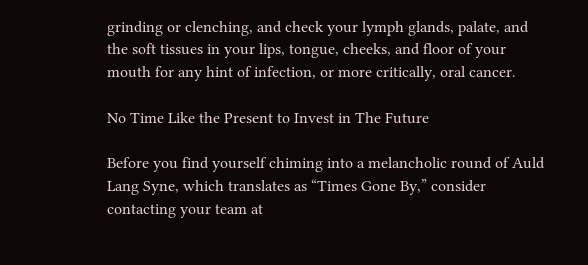grinding or clenching, and check your lymph glands, palate, and the soft tissues in your lips, tongue, cheeks, and floor of your mouth for any hint of infection, or more critically, oral cancer.

No Time Like the Present to Invest in The Future

Before you find yourself chiming into a melancholic round of Auld Lang Syne, which translates as “Times Gone By,” consider contacting your team at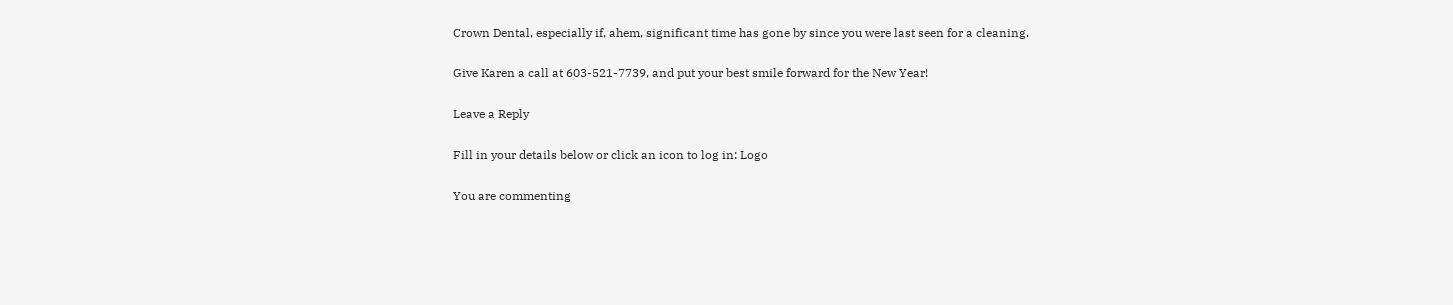Crown Dental, especially if, ahem, significant time has gone by since you were last seen for a cleaning.

Give Karen a call at 603-521-7739, and put your best smile forward for the New Year!

Leave a Reply

Fill in your details below or click an icon to log in: Logo

You are commenting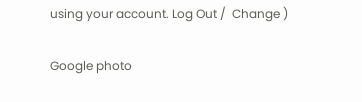using your account. Log Out /  Change )

Google photo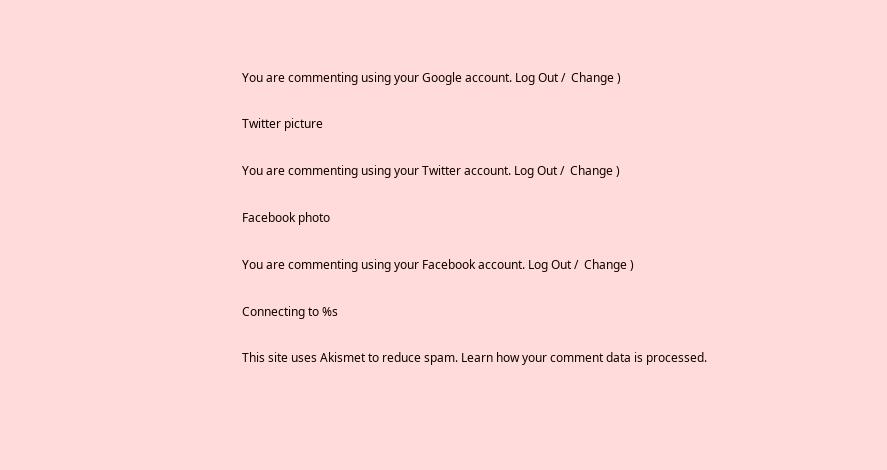You are commenting using your Google account. Log Out /  Change )

Twitter picture

You are commenting using your Twitter account. Log Out /  Change )

Facebook photo

You are commenting using your Facebook account. Log Out /  Change )

Connecting to %s

This site uses Akismet to reduce spam. Learn how your comment data is processed.